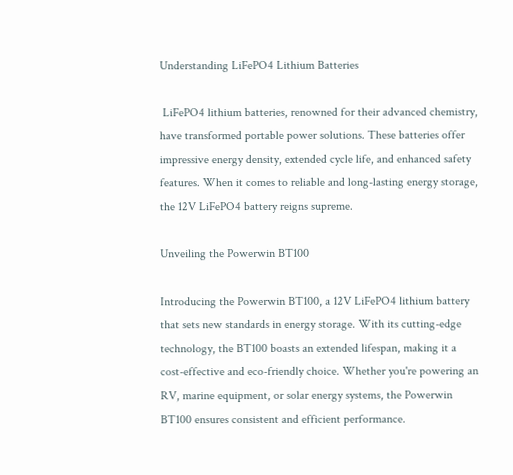Understanding LiFePO4 Lithium Batteries

 LiFePO4 lithium batteries, renowned for their advanced chemistry, have transformed portable power solutions. These batteries offer impressive energy density, extended cycle life, and enhanced safety features. When it comes to reliable and long-lasting energy storage, the 12V LiFePO4 battery reigns supreme.

Unveiling the Powerwin BT100

Introducing the Powerwin BT100, a 12V LiFePO4 lithium battery that sets new standards in energy storage. With its cutting-edge technology, the BT100 boasts an extended lifespan, making it a cost-effective and eco-friendly choice. Whether you're powering an RV, marine equipment, or solar energy systems, the Powerwin BT100 ensures consistent and efficient performance.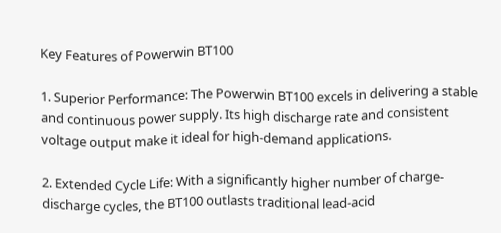Key Features of Powerwin BT100

1. Superior Performance: The Powerwin BT100 excels in delivering a stable and continuous power supply. Its high discharge rate and consistent voltage output make it ideal for high-demand applications.

2. Extended Cycle Life: With a significantly higher number of charge-discharge cycles, the BT100 outlasts traditional lead-acid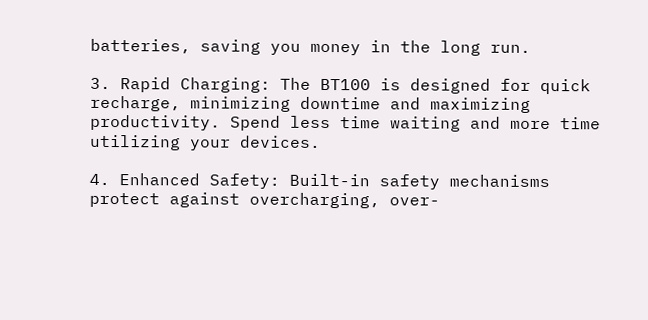batteries, saving you money in the long run.

3. Rapid Charging: The BT100 is designed for quick recharge, minimizing downtime and maximizing productivity. Spend less time waiting and more time utilizing your devices.

4. Enhanced Safety: Built-in safety mechanisms protect against overcharging, over-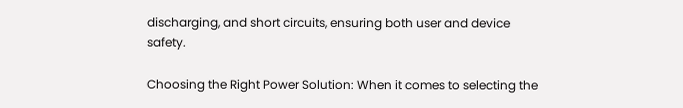discharging, and short circuits, ensuring both user and device safety.

Choosing the Right Power Solution: When it comes to selecting the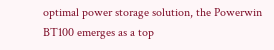optimal power storage solution, the Powerwin BT100 emerges as a top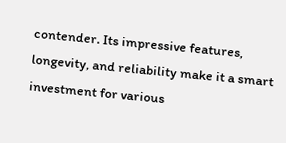contender. Its impressive features, longevity, and reliability make it a smart investment for various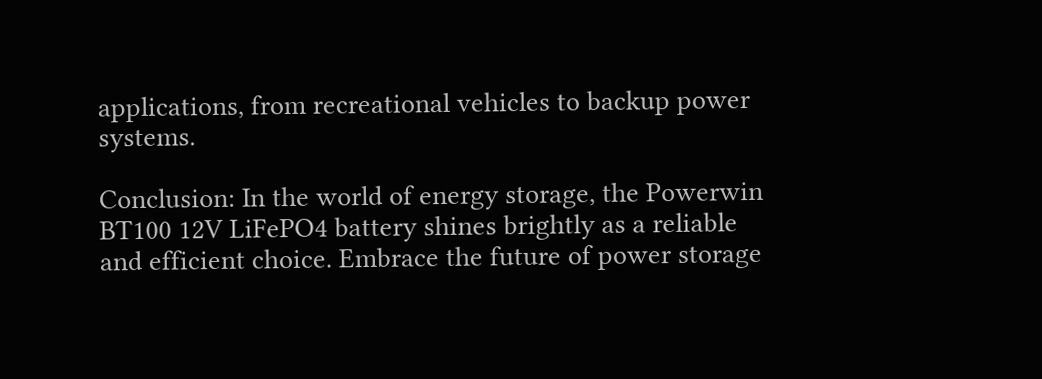applications, from recreational vehicles to backup power systems.

Conclusion: In the world of energy storage, the Powerwin BT100 12V LiFePO4 battery shines brightly as a reliable and efficient choice. Embrace the future of power storage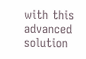with this advanced solution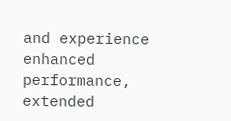and experience enhanced performance, extended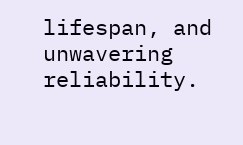lifespan, and unwavering reliability.